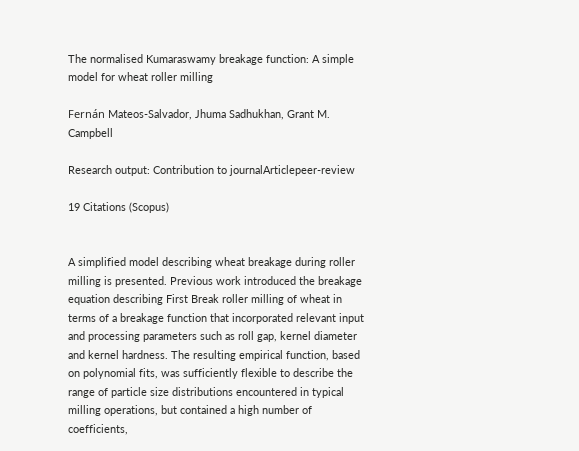The normalised Kumaraswamy breakage function: A simple model for wheat roller milling

Fernán Mateos-Salvador, Jhuma Sadhukhan, Grant M. Campbell

Research output: Contribution to journalArticlepeer-review

19 Citations (Scopus)


A simplified model describing wheat breakage during roller milling is presented. Previous work introduced the breakage equation describing First Break roller milling of wheat in terms of a breakage function that incorporated relevant input and processing parameters such as roll gap, kernel diameter and kernel hardness. The resulting empirical function, based on polynomial fits, was sufficiently flexible to describe the range of particle size distributions encountered in typical milling operations, but contained a high number of coefficients,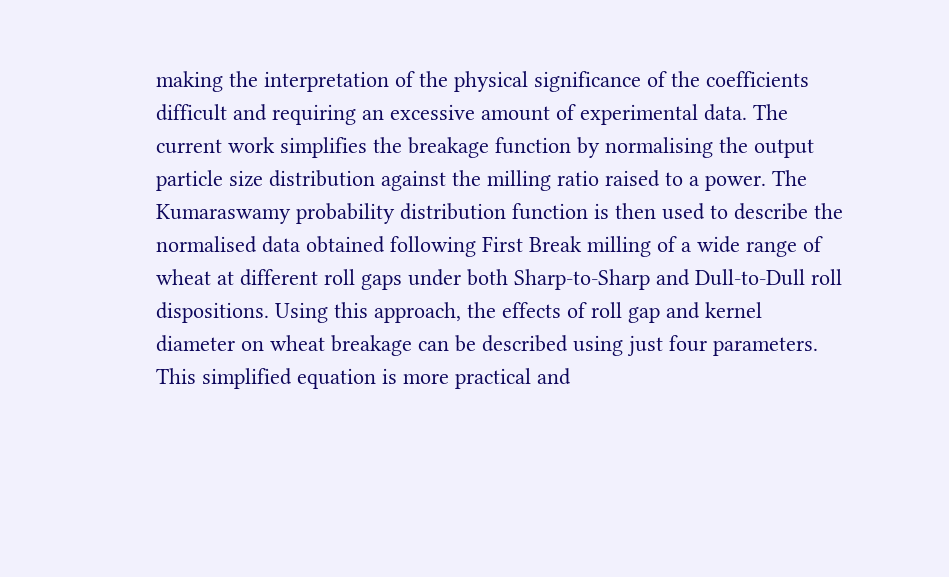making the interpretation of the physical significance of the coefficients difficult and requiring an excessive amount of experimental data. The current work simplifies the breakage function by normalising the output particle size distribution against the milling ratio raised to a power. The Kumaraswamy probability distribution function is then used to describe the normalised data obtained following First Break milling of a wide range of wheat at different roll gaps under both Sharp-to-Sharp and Dull-to-Dull roll dispositions. Using this approach, the effects of roll gap and kernel diameter on wheat breakage can be described using just four parameters. This simplified equation is more practical and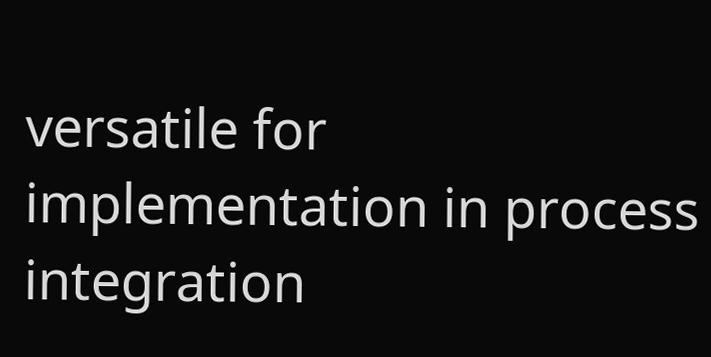versatile for implementation in process integration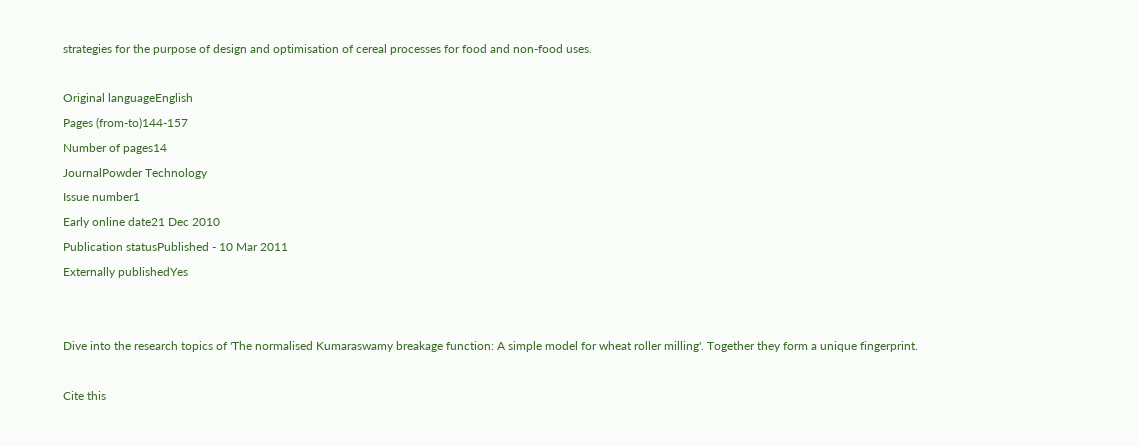strategies for the purpose of design and optimisation of cereal processes for food and non-food uses.

Original languageEnglish
Pages (from-to)144-157
Number of pages14
JournalPowder Technology
Issue number1
Early online date21 Dec 2010
Publication statusPublished - 10 Mar 2011
Externally publishedYes


Dive into the research topics of 'The normalised Kumaraswamy breakage function: A simple model for wheat roller milling'. Together they form a unique fingerprint.

Cite this